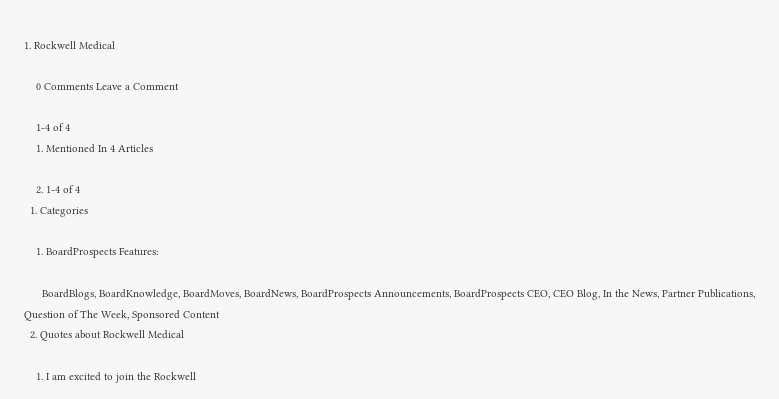1. Rockwell Medical

    0 Comments Leave a Comment

    1-4 of 4
    1. Mentioned In 4 Articles

    2. 1-4 of 4
  1. Categories

    1. BoardProspects Features:

      BoardBlogs, BoardKnowledge, BoardMoves, BoardNews, BoardProspects Announcements, BoardProspects CEO, CEO Blog, In the News, Partner Publications, Question of The Week, Sponsored Content
  2. Quotes about Rockwell Medical

    1. I am excited to join the Rockwell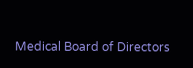Medical Board of Directors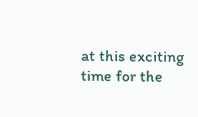at this exciting time for the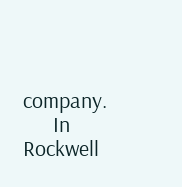company.
      In Rockwell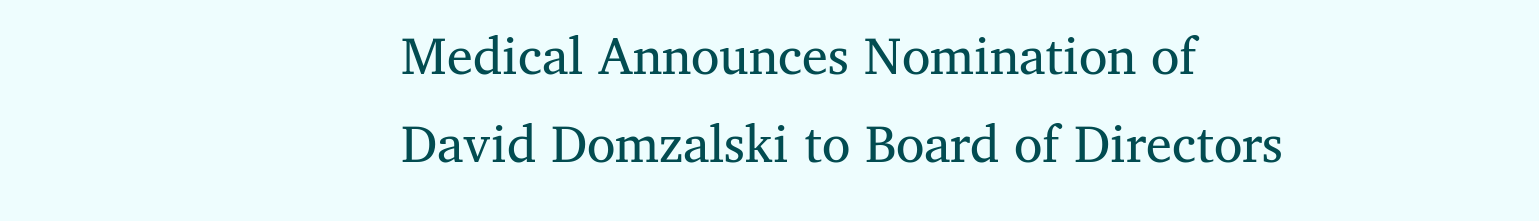Medical Announces Nomination of David Domzalski to Board of Directors